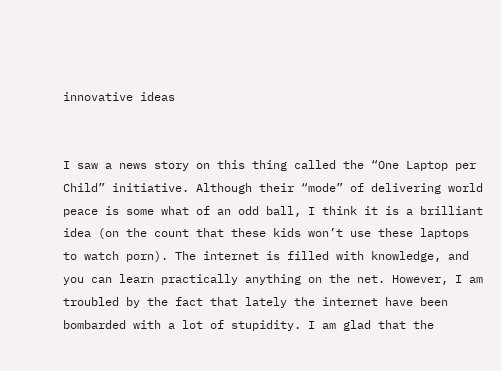innovative ideas


I saw a news story on this thing called the “One Laptop per Child” initiative. Although their “mode” of delivering world peace is some what of an odd ball, I think it is a brilliant idea (on the count that these kids won’t use these laptops to watch porn). The internet is filled with knowledge, and you can learn practically anything on the net. However, I am troubled by the fact that lately the internet have been bombarded with a lot of stupidity. I am glad that the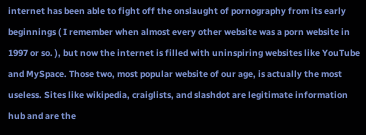internet has been able to fight off the onslaught of pornography from its early beginnings ( I remember when almost every other website was a porn website in 1997 or so. ), but now the internet is filled with uninspiring websites like YouTube and MySpace. Those two, most popular website of our age, is actually the most useless. Sites like wikipedia, craiglists, and slashdot are legitimate information hub and are the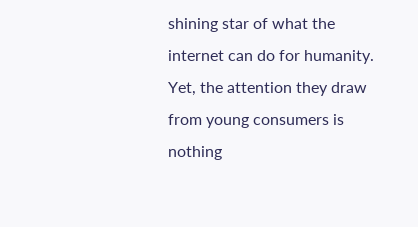shining star of what the internet can do for humanity. Yet, the attention they draw from young consumers is nothing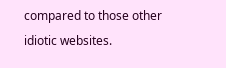compared to those other idiotic websites.